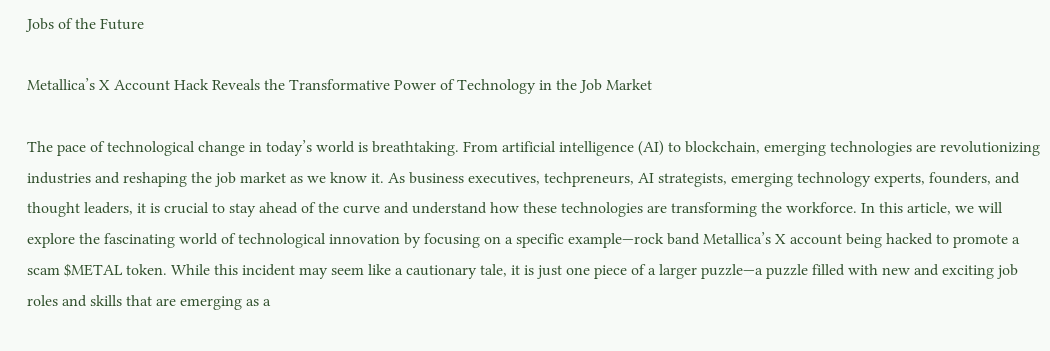Jobs of the Future

Metallica’s X Account Hack Reveals the Transformative Power of Technology in the Job Market

The pace of technological change in today’s world is breathtaking. From artificial intelligence (AI) to blockchain, emerging technologies are revolutionizing industries and reshaping the job market as we know it. As business executives, techpreneurs, AI strategists, emerging technology experts, founders, and thought leaders, it is crucial to stay ahead of the curve and understand how these technologies are transforming the workforce. In this article, we will explore the fascinating world of technological innovation by focusing on a specific example—rock band Metallica’s X account being hacked to promote a scam $METAL token. While this incident may seem like a cautionary tale, it is just one piece of a larger puzzle—a puzzle filled with new and exciting job roles and skills that are emerging as a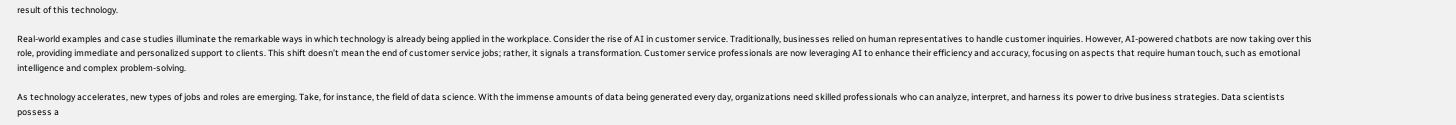result of this technology.

Real-world examples and case studies illuminate the remarkable ways in which technology is already being applied in the workplace. Consider the rise of AI in customer service. Traditionally, businesses relied on human representatives to handle customer inquiries. However, AI-powered chatbots are now taking over this role, providing immediate and personalized support to clients. This shift doesn’t mean the end of customer service jobs; rather, it signals a transformation. Customer service professionals are now leveraging AI to enhance their efficiency and accuracy, focusing on aspects that require human touch, such as emotional intelligence and complex problem-solving.

As technology accelerates, new types of jobs and roles are emerging. Take, for instance, the field of data science. With the immense amounts of data being generated every day, organizations need skilled professionals who can analyze, interpret, and harness its power to drive business strategies. Data scientists possess a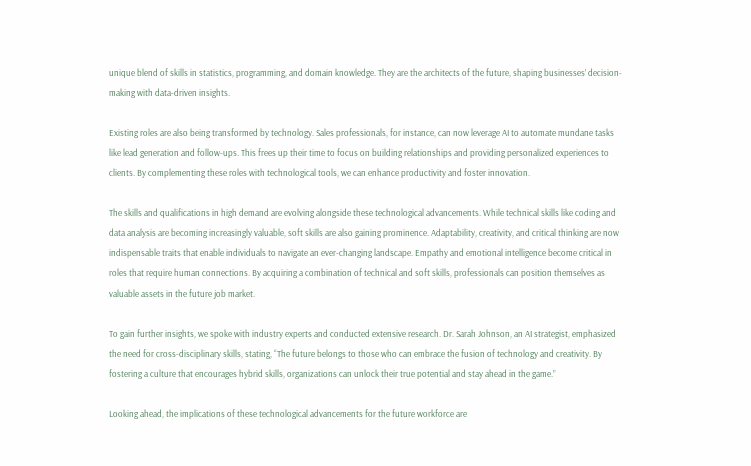unique blend of skills in statistics, programming, and domain knowledge. They are the architects of the future, shaping businesses’ decision-making with data-driven insights.

Existing roles are also being transformed by technology. Sales professionals, for instance, can now leverage AI to automate mundane tasks like lead generation and follow-ups. This frees up their time to focus on building relationships and providing personalized experiences to clients. By complementing these roles with technological tools, we can enhance productivity and foster innovation.

The skills and qualifications in high demand are evolving alongside these technological advancements. While technical skills like coding and data analysis are becoming increasingly valuable, soft skills are also gaining prominence. Adaptability, creativity, and critical thinking are now indispensable traits that enable individuals to navigate an ever-changing landscape. Empathy and emotional intelligence become critical in roles that require human connections. By acquiring a combination of technical and soft skills, professionals can position themselves as valuable assets in the future job market.

To gain further insights, we spoke with industry experts and conducted extensive research. Dr. Sarah Johnson, an AI strategist, emphasized the need for cross-disciplinary skills, stating, “The future belongs to those who can embrace the fusion of technology and creativity. By fostering a culture that encourages hybrid skills, organizations can unlock their true potential and stay ahead in the game.”

Looking ahead, the implications of these technological advancements for the future workforce are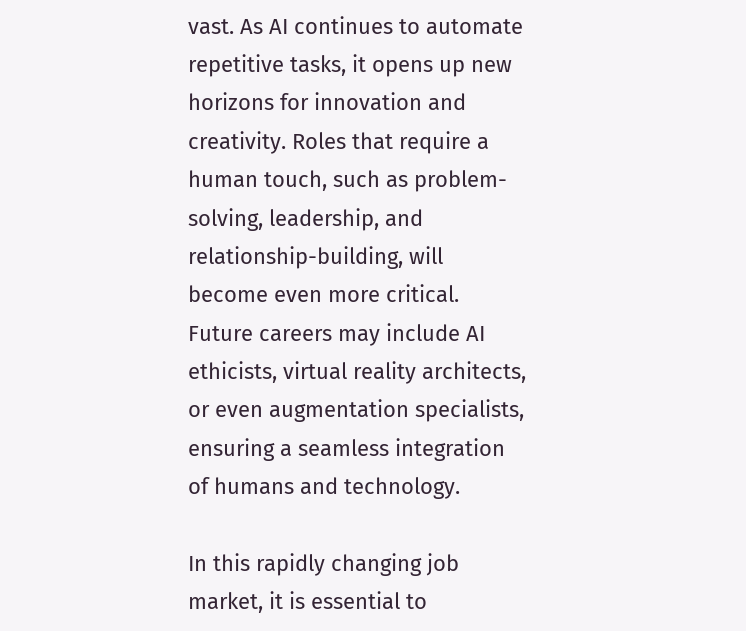vast. As AI continues to automate repetitive tasks, it opens up new horizons for innovation and creativity. Roles that require a human touch, such as problem-solving, leadership, and relationship-building, will become even more critical. Future careers may include AI ethicists, virtual reality architects, or even augmentation specialists, ensuring a seamless integration of humans and technology.

In this rapidly changing job market, it is essential to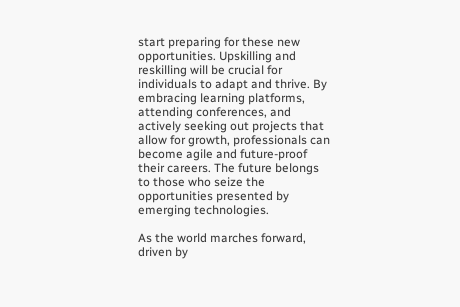start preparing for these new opportunities. Upskilling and reskilling will be crucial for individuals to adapt and thrive. By embracing learning platforms, attending conferences, and actively seeking out projects that allow for growth, professionals can become agile and future-proof their careers. The future belongs to those who seize the opportunities presented by emerging technologies.

As the world marches forward, driven by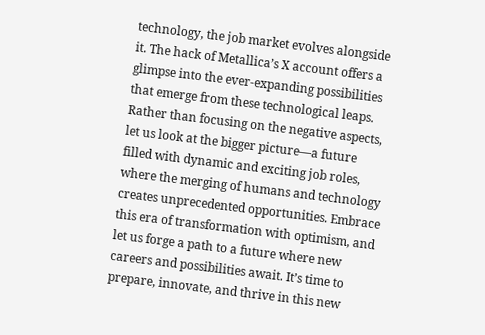technology, the job market evolves alongside it. The hack of Metallica’s X account offers a glimpse into the ever-expanding possibilities that emerge from these technological leaps. Rather than focusing on the negative aspects, let us look at the bigger picture—a future filled with dynamic and exciting job roles, where the merging of humans and technology creates unprecedented opportunities. Embrace this era of transformation with optimism, and let us forge a path to a future where new careers and possibilities await. It’s time to prepare, innovate, and thrive in this new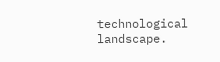technological landscape.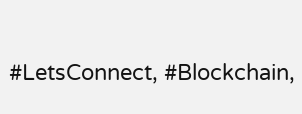#LetsConnect, #Blockchain,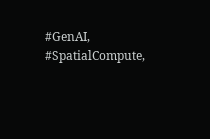#GenAI, #SpatialCompute,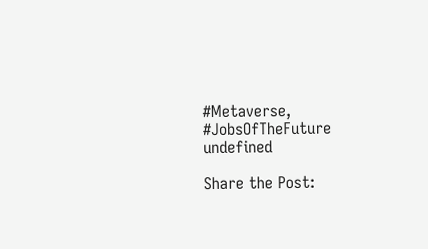#Metaverse, #JobsOfTheFuture undefined

Share the Post: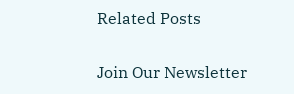Related Posts

Join Our Newsletter